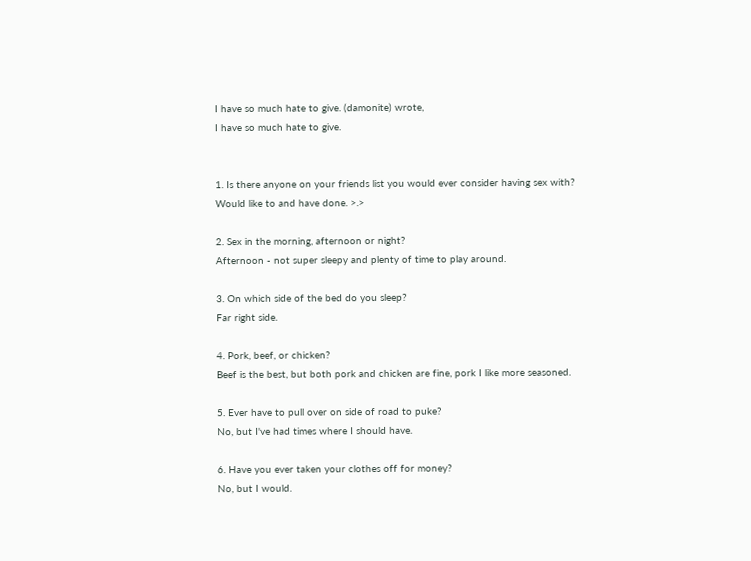I have so much hate to give. (damonite) wrote,
I have so much hate to give.


1. Is there anyone on your friends list you would ever consider having sex with?
Would like to and have done. >.>

2. Sex in the morning, afternoon or night?
Afternoon - not super sleepy and plenty of time to play around.

3. On which side of the bed do you sleep?
Far right side.

4. Pork, beef, or chicken?
Beef is the best, but both pork and chicken are fine, pork I like more seasoned.

5. Ever have to pull over on side of road to puke?
No, but I've had times where I should have.

6. Have you ever taken your clothes off for money?
No, but I would.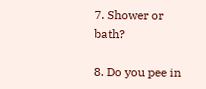7. Shower or bath?

8. Do you pee in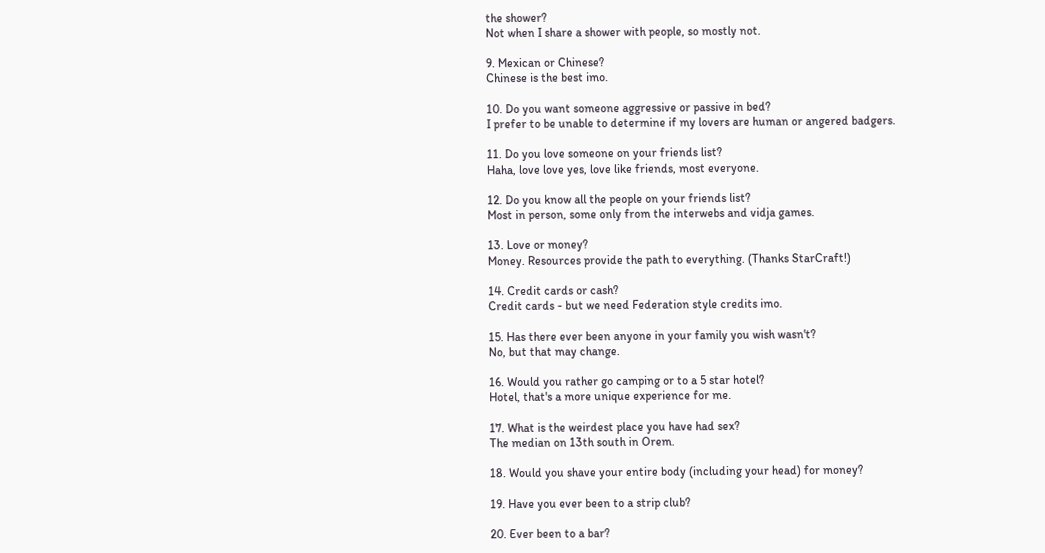the shower?
Not when I share a shower with people, so mostly not.

9. Mexican or Chinese?
Chinese is the best imo.

10. Do you want someone aggressive or passive in bed?
I prefer to be unable to determine if my lovers are human or angered badgers.

11. Do you love someone on your friends list?
Haha, love love yes, love like friends, most everyone.

12. Do you know all the people on your friends list?
Most in person, some only from the interwebs and vidja games.

13. Love or money?
Money. Resources provide the path to everything. (Thanks StarCraft!)

14. Credit cards or cash?
Credit cards - but we need Federation style credits imo.

15. Has there ever been anyone in your family you wish wasn't?
No, but that may change.

16. Would you rather go camping or to a 5 star hotel?
Hotel, that's a more unique experience for me.

17. What is the weirdest place you have had sex?
The median on 13th south in Orem.

18. Would you shave your entire body (including your head) for money?

19. Have you ever been to a strip club?

20. Ever been to a bar?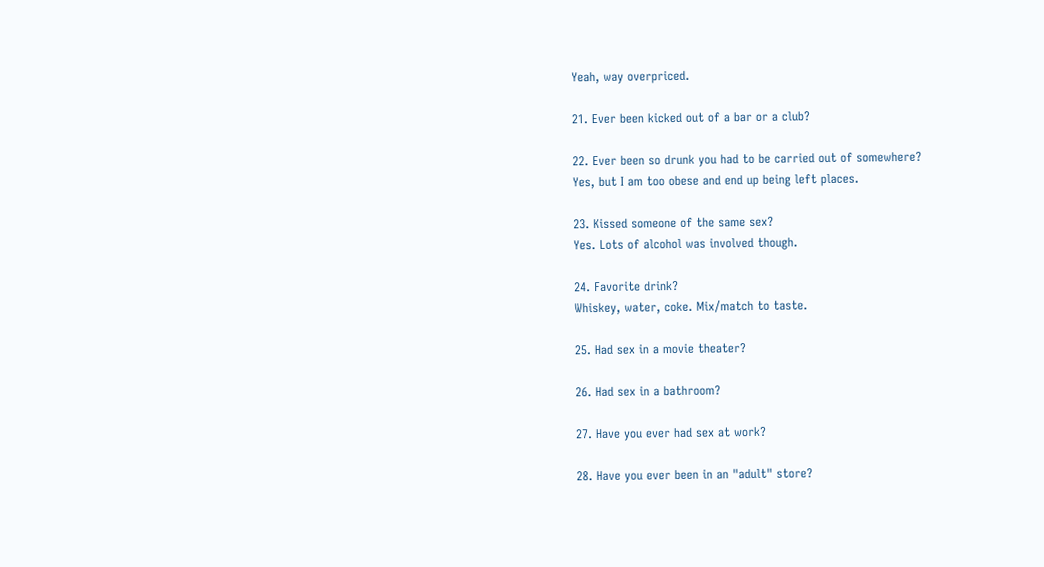Yeah, way overpriced.

21. Ever been kicked out of a bar or a club?

22. Ever been so drunk you had to be carried out of somewhere?
Yes, but I am too obese and end up being left places.

23. Kissed someone of the same sex?
Yes. Lots of alcohol was involved though.

24. Favorite drink?
Whiskey, water, coke. Mix/match to taste.

25. Had sex in a movie theater?

26. Had sex in a bathroom?

27. Have you ever had sex at work?

28. Have you ever been in an "adult" store?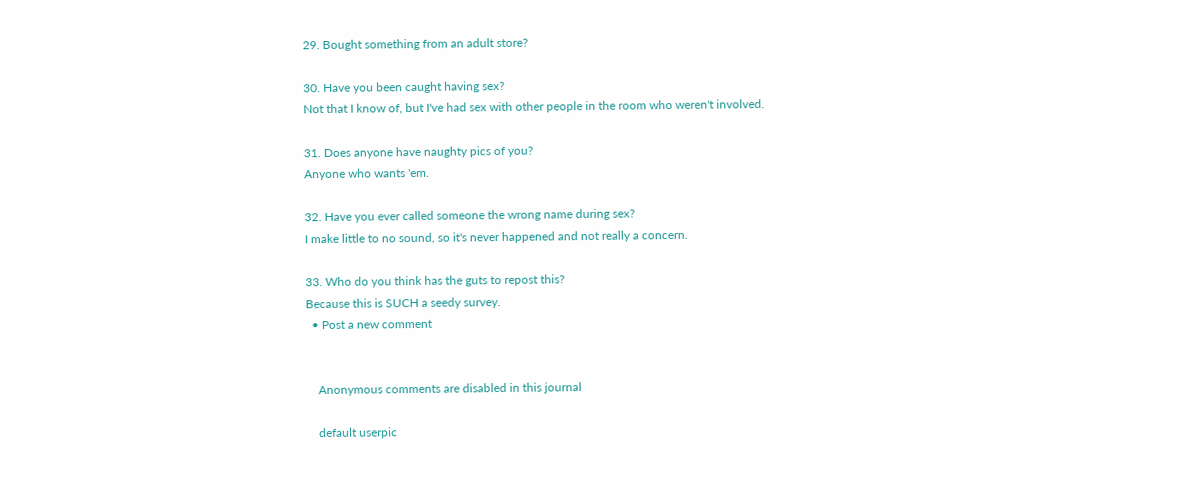29. Bought something from an adult store?

30. Have you been caught having sex?
Not that I know of, but I've had sex with other people in the room who weren't involved.

31. Does anyone have naughty pics of you?
Anyone who wants 'em.

32. Have you ever called someone the wrong name during sex?
I make little to no sound, so it's never happened and not really a concern.

33. Who do you think has the guts to repost this?
Because this is SUCH a seedy survey.
  • Post a new comment


    Anonymous comments are disabled in this journal

    default userpic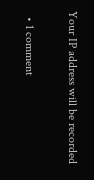Your IP address will be recorded

  • 1 comment